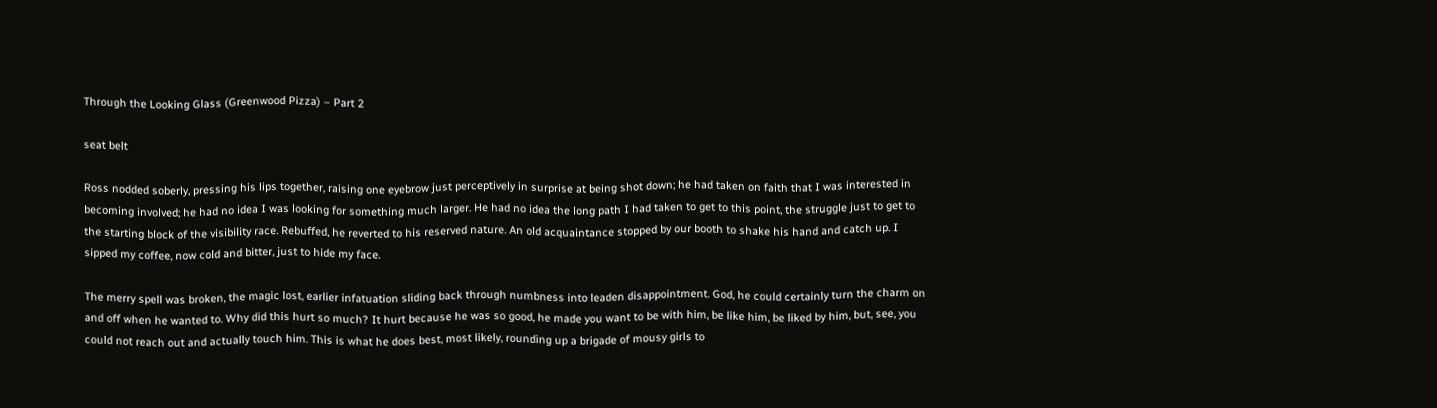Through the Looking Glass (Greenwood Pizza) – Part 2

seat belt

Ross nodded soberly, pressing his lips together, raising one eyebrow just perceptively in surprise at being shot down; he had taken on faith that I was interested in becoming involved; he had no idea I was looking for something much larger. He had no idea the long path I had taken to get to this point, the struggle just to get to the starting block of the visibility race. Rebuffed, he reverted to his reserved nature. An old acquaintance stopped by our booth to shake his hand and catch up. I sipped my coffee, now cold and bitter, just to hide my face.

The merry spell was broken, the magic lost, earlier infatuation sliding back through numbness into leaden disappointment. God, he could certainly turn the charm on and off when he wanted to. Why did this hurt so much? It hurt because he was so good, he made you want to be with him, be like him, be liked by him, but, see, you could not reach out and actually touch him. This is what he does best, most likely, rounding up a brigade of mousy girls to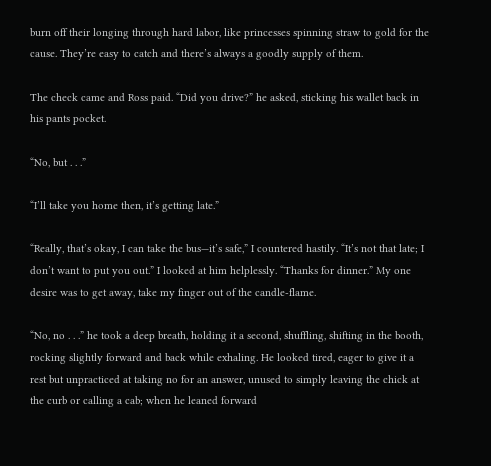burn off their longing through hard labor, like princesses spinning straw to gold for the cause. They’re easy to catch and there’s always a goodly supply of them.

The check came and Ross paid. “Did you drive?” he asked, sticking his wallet back in his pants pocket.

“No, but . . .”

“I’ll take you home then, it’s getting late.”

“Really, that’s okay, I can take the bus—it’s safe,” I countered hastily. “It’s not that late; I don’t want to put you out.” I looked at him helplessly. “Thanks for dinner.” My one desire was to get away, take my finger out of the candle-flame.

“No, no . . .” he took a deep breath, holding it a second, shuffling, shifting in the booth, rocking slightly forward and back while exhaling. He looked tired, eager to give it a rest but unpracticed at taking no for an answer, unused to simply leaving the chick at the curb or calling a cab; when he leaned forward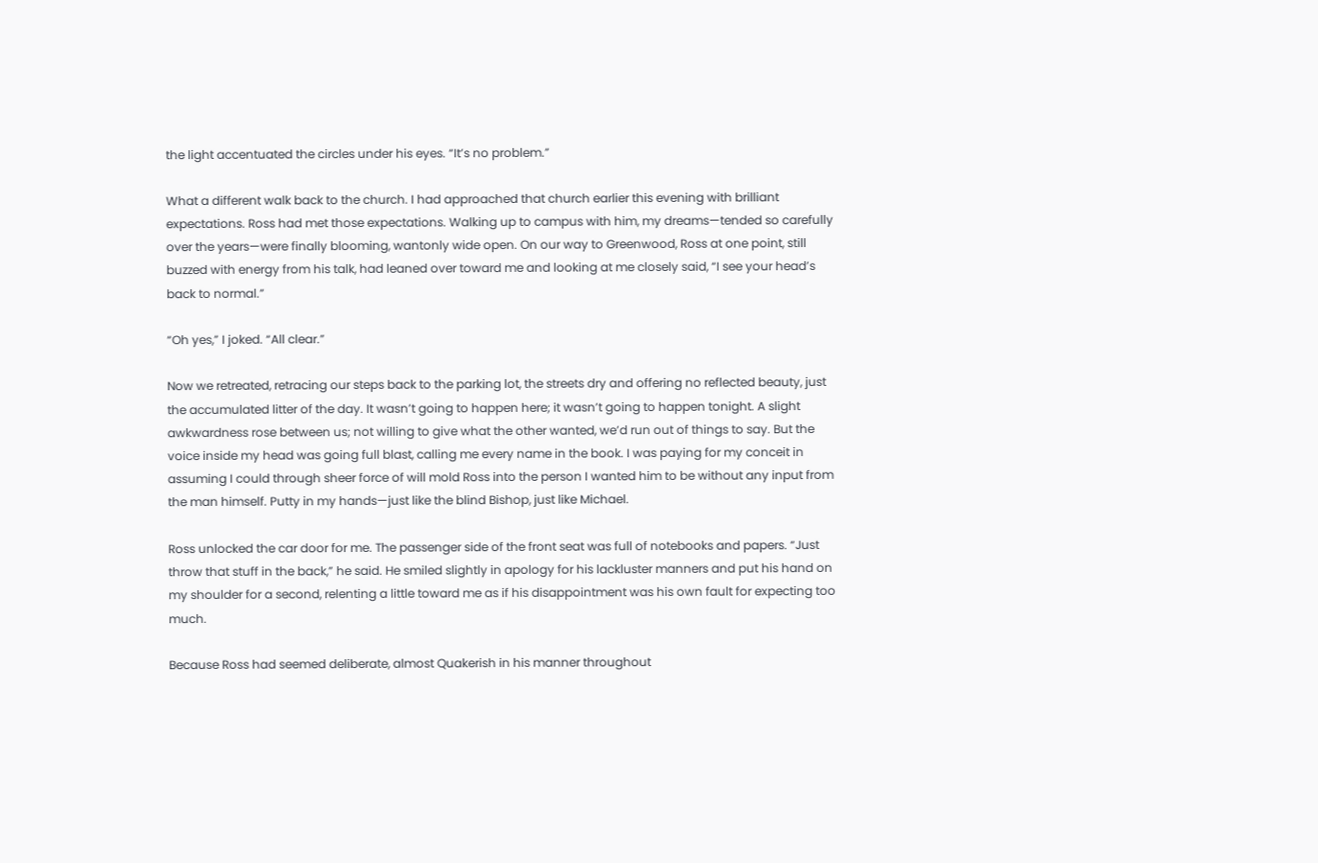the light accentuated the circles under his eyes. “It’s no problem.”

What a different walk back to the church. I had approached that church earlier this evening with brilliant expectations. Ross had met those expectations. Walking up to campus with him, my dreams—tended so carefully over the years—were finally blooming, wantonly wide open. On our way to Greenwood, Ross at one point, still buzzed with energy from his talk, had leaned over toward me and looking at me closely said, “I see your head’s back to normal.”

“Oh yes,” I joked. “All clear.”

Now we retreated, retracing our steps back to the parking lot, the streets dry and offering no reflected beauty, just the accumulated litter of the day. It wasn’t going to happen here; it wasn’t going to happen tonight. A slight awkwardness rose between us; not willing to give what the other wanted, we’d run out of things to say. But the voice inside my head was going full blast, calling me every name in the book. I was paying for my conceit in assuming I could through sheer force of will mold Ross into the person I wanted him to be without any input from the man himself. Putty in my hands—just like the blind Bishop, just like Michael.

Ross unlocked the car door for me. The passenger side of the front seat was full of notebooks and papers. “Just throw that stuff in the back,” he said. He smiled slightly in apology for his lackluster manners and put his hand on my shoulder for a second, relenting a little toward me as if his disappointment was his own fault for expecting too much.

Because Ross had seemed deliberate, almost Quakerish in his manner throughout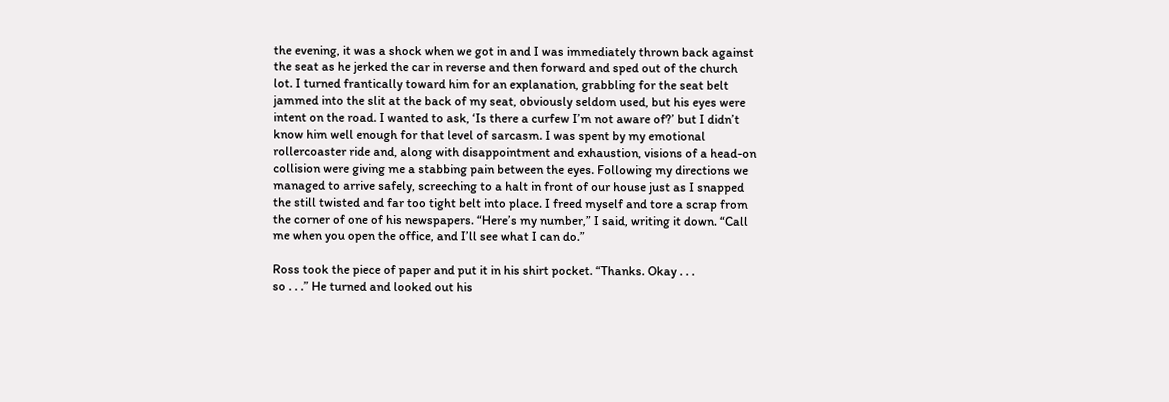the evening, it was a shock when we got in and I was immediately thrown back against the seat as he jerked the car in reverse and then forward and sped out of the church lot. I turned frantically toward him for an explanation, grabbling for the seat belt jammed into the slit at the back of my seat, obviously seldom used, but his eyes were intent on the road. I wanted to ask, ‘Is there a curfew I’m not aware of?’ but I didn’t know him well enough for that level of sarcasm. I was spent by my emotional rollercoaster ride and, along with disappointment and exhaustion, visions of a head-on collision were giving me a stabbing pain between the eyes. Following my directions we managed to arrive safely, screeching to a halt in front of our house just as I snapped the still twisted and far too tight belt into place. I freed myself and tore a scrap from the corner of one of his newspapers. “Here’s my number,” I said, writing it down. “Call me when you open the office, and I’ll see what I can do.”

Ross took the piece of paper and put it in his shirt pocket. “Thanks. Okay . . .
so . . .” He turned and looked out his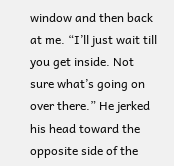window and then back at me. “I’ll just wait till you get inside. Not sure what’s going on over there.” He jerked his head toward the opposite side of the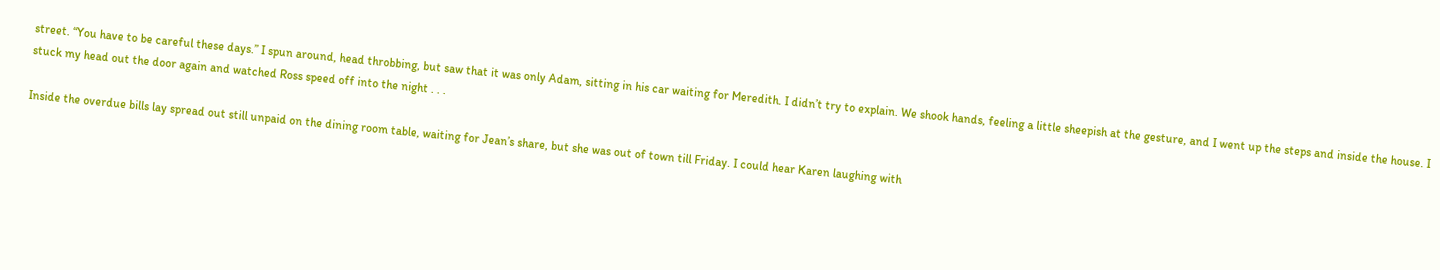street. “You have to be careful these days.” I spun around, head throbbing, but saw that it was only Adam, sitting in his car waiting for Meredith. I didn’t try to explain. We shook hands, feeling a little sheepish at the gesture, and I went up the steps and inside the house. I stuck my head out the door again and watched Ross speed off into the night . . .

Inside the overdue bills lay spread out still unpaid on the dining room table, waiting for Jean’s share, but she was out of town till Friday. I could hear Karen laughing with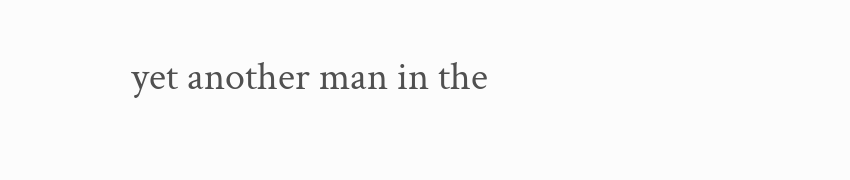yet another man in the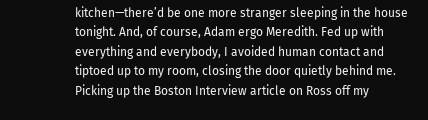kitchen—there’d be one more stranger sleeping in the house tonight. And, of course, Adam ergo Meredith. Fed up with everything and everybody, I avoided human contact and tiptoed up to my room, closing the door quietly behind me. Picking up the Boston Interview article on Ross off my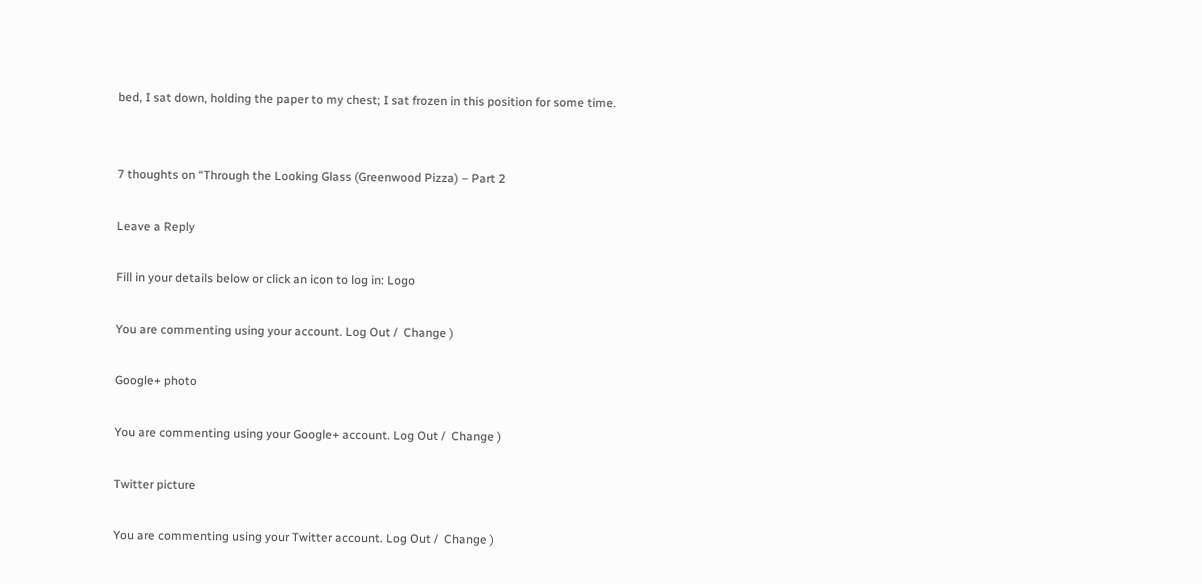bed, I sat down, holding the paper to my chest; I sat frozen in this position for some time.


7 thoughts on “Through the Looking Glass (Greenwood Pizza) – Part 2

Leave a Reply

Fill in your details below or click an icon to log in: Logo

You are commenting using your account. Log Out /  Change )

Google+ photo

You are commenting using your Google+ account. Log Out /  Change )

Twitter picture

You are commenting using your Twitter account. Log Out /  Change )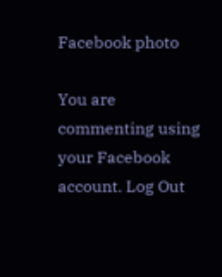Facebook photo

You are commenting using your Facebook account. Log Out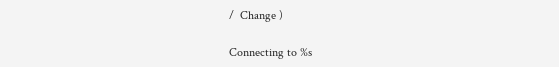/  Change )

Connecting to %s